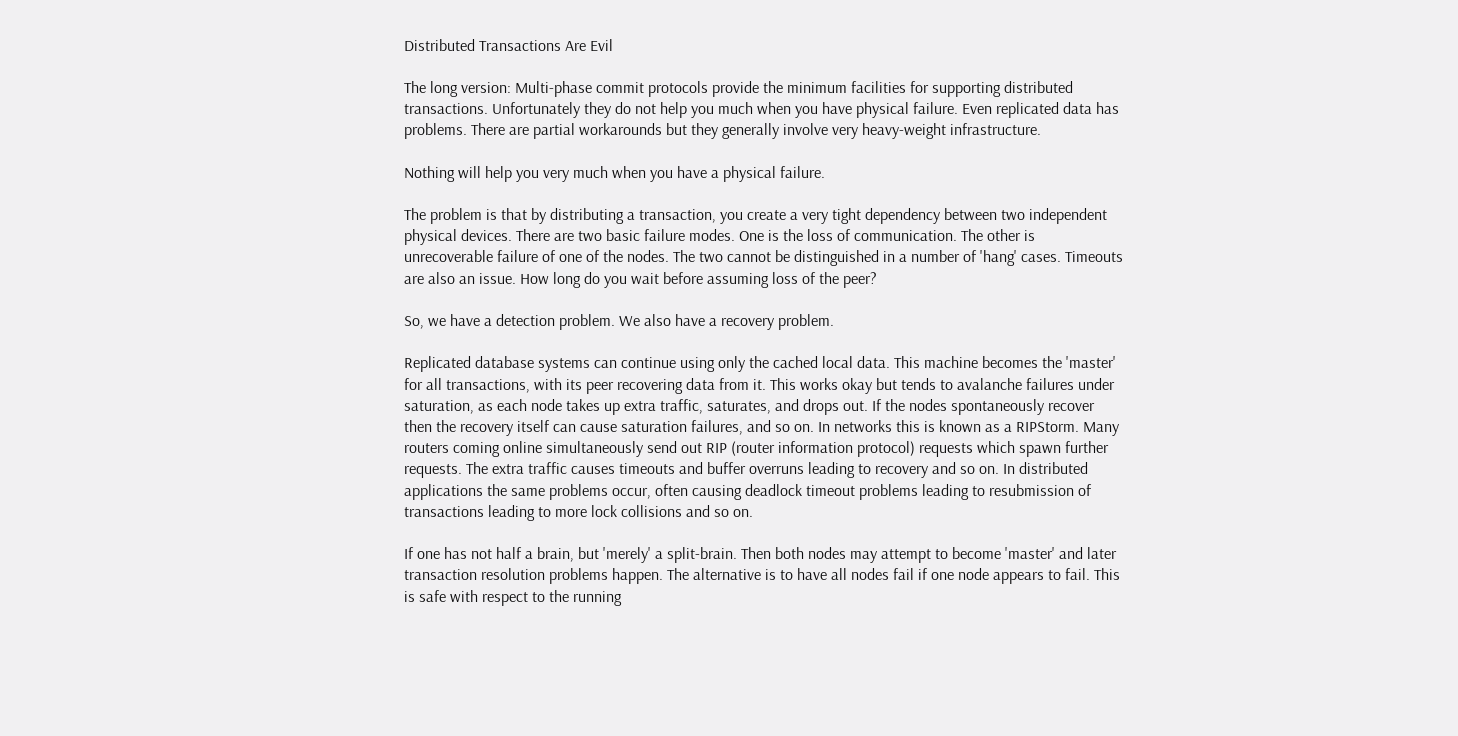Distributed Transactions Are Evil

The long version: Multi-phase commit protocols provide the minimum facilities for supporting distributed transactions. Unfortunately they do not help you much when you have physical failure. Even replicated data has problems. There are partial workarounds but they generally involve very heavy-weight infrastructure.

Nothing will help you very much when you have a physical failure.

The problem is that by distributing a transaction, you create a very tight dependency between two independent physical devices. There are two basic failure modes. One is the loss of communication. The other is unrecoverable failure of one of the nodes. The two cannot be distinguished in a number of 'hang' cases. Timeouts are also an issue. How long do you wait before assuming loss of the peer?

So, we have a detection problem. We also have a recovery problem.

Replicated database systems can continue using only the cached local data. This machine becomes the 'master' for all transactions, with its peer recovering data from it. This works okay but tends to avalanche failures under saturation, as each node takes up extra traffic, saturates, and drops out. If the nodes spontaneously recover then the recovery itself can cause saturation failures, and so on. In networks this is known as a RIPStorm. Many routers coming online simultaneously send out RIP (router information protocol) requests which spawn further requests. The extra traffic causes timeouts and buffer overruns leading to recovery and so on. In distributed applications the same problems occur, often causing deadlock timeout problems leading to resubmission of transactions leading to more lock collisions and so on.

If one has not half a brain, but 'merely' a split-brain. Then both nodes may attempt to become 'master' and later transaction resolution problems happen. The alternative is to have all nodes fail if one node appears to fail. This is safe with respect to the running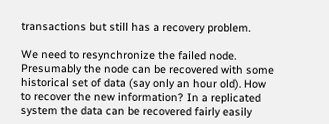transactions but still has a recovery problem.

We need to resynchronize the failed node. Presumably the node can be recovered with some historical set of data (say only an hour old). How to recover the new information? In a replicated system the data can be recovered fairly easily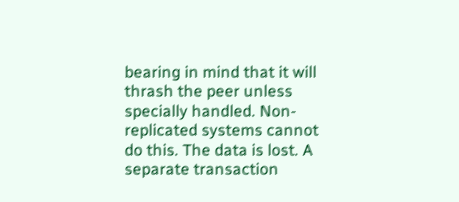bearing in mind that it will thrash the peer unless specially handled. Non-replicated systems cannot do this. The data is lost. A separate transaction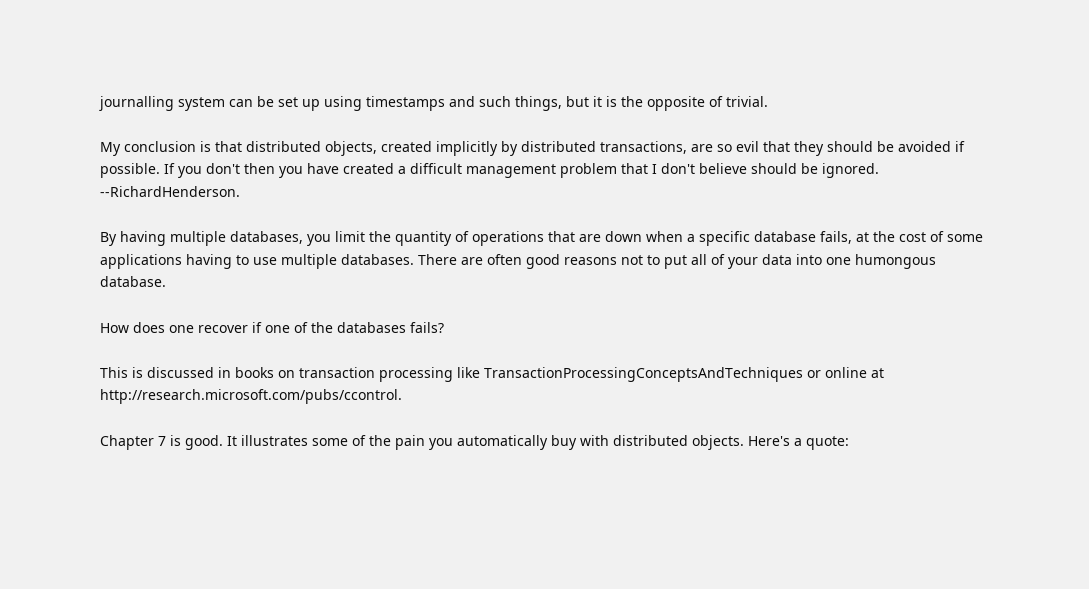journalling system can be set up using timestamps and such things, but it is the opposite of trivial.

My conclusion is that distributed objects, created implicitly by distributed transactions, are so evil that they should be avoided if possible. If you don't then you have created a difficult management problem that I don't believe should be ignored. --RichardHenderson.

By having multiple databases, you limit the quantity of operations that are down when a specific database fails, at the cost of some applications having to use multiple databases. There are often good reasons not to put all of your data into one humongous database.

How does one recover if one of the databases fails?

This is discussed in books on transaction processing like TransactionProcessingConceptsAndTechniques or online at http://research.microsoft.com/pubs/ccontrol.

Chapter 7 is good. It illustrates some of the pain you automatically buy with distributed objects. Here's a quote: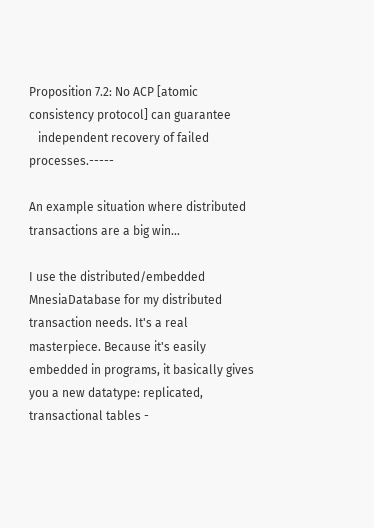Proposition 7.2: No ACP [atomic consistency protocol] can guarantee
   independent recovery of failed processes.-----

An example situation where distributed transactions are a big win...

I use the distributed/embedded MnesiaDatabase for my distributed transaction needs. It's a real masterpiece. Because it's easily embedded in programs, it basically gives you a new datatype: replicated, transactional tables -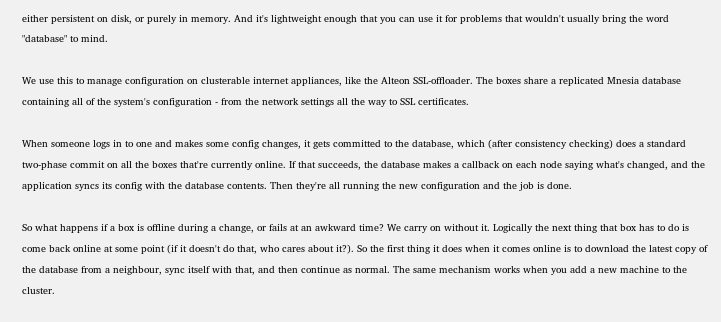either persistent on disk, or purely in memory. And it's lightweight enough that you can use it for problems that wouldn't usually bring the word "database" to mind.

We use this to manage configuration on clusterable internet appliances, like the Alteon SSL-offloader. The boxes share a replicated Mnesia database containing all of the system's configuration - from the network settings all the way to SSL certificates.

When someone logs in to one and makes some config changes, it gets committed to the database, which (after consistency checking) does a standard two-phase commit on all the boxes that're currently online. If that succeeds, the database makes a callback on each node saying what's changed, and the application syncs its config with the database contents. Then they're all running the new configuration and the job is done.

So what happens if a box is offline during a change, or fails at an awkward time? We carry on without it. Logically the next thing that box has to do is come back online at some point (if it doesn't do that, who cares about it?). So the first thing it does when it comes online is to download the latest copy of the database from a neighbour, sync itself with that, and then continue as normal. The same mechanism works when you add a new machine to the cluster.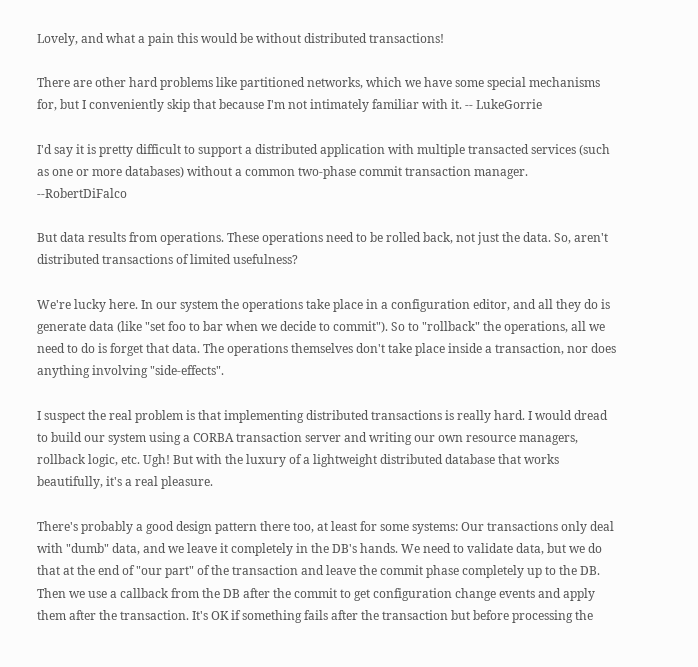Lovely, and what a pain this would be without distributed transactions!

There are other hard problems like partitioned networks, which we have some special mechanisms for, but I conveniently skip that because I'm not intimately familiar with it. -- LukeGorrie

I'd say it is pretty difficult to support a distributed application with multiple transacted services (such as one or more databases) without a common two-phase commit transaction manager. --RobertDiFalco

But data results from operations. These operations need to be rolled back, not just the data. So, aren't distributed transactions of limited usefulness?

We're lucky here. In our system the operations take place in a configuration editor, and all they do is generate data (like "set foo to bar when we decide to commit"). So to "rollback" the operations, all we need to do is forget that data. The operations themselves don't take place inside a transaction, nor does anything involving "side-effects".

I suspect the real problem is that implementing distributed transactions is really hard. I would dread to build our system using a CORBA transaction server and writing our own resource managers, rollback logic, etc. Ugh! But with the luxury of a lightweight distributed database that works beautifully, it's a real pleasure.

There's probably a good design pattern there too, at least for some systems: Our transactions only deal with "dumb" data, and we leave it completely in the DB's hands. We need to validate data, but we do that at the end of "our part" of the transaction and leave the commit phase completely up to the DB. Then we use a callback from the DB after the commit to get configuration change events and apply them after the transaction. It's OK if something fails after the transaction but before processing the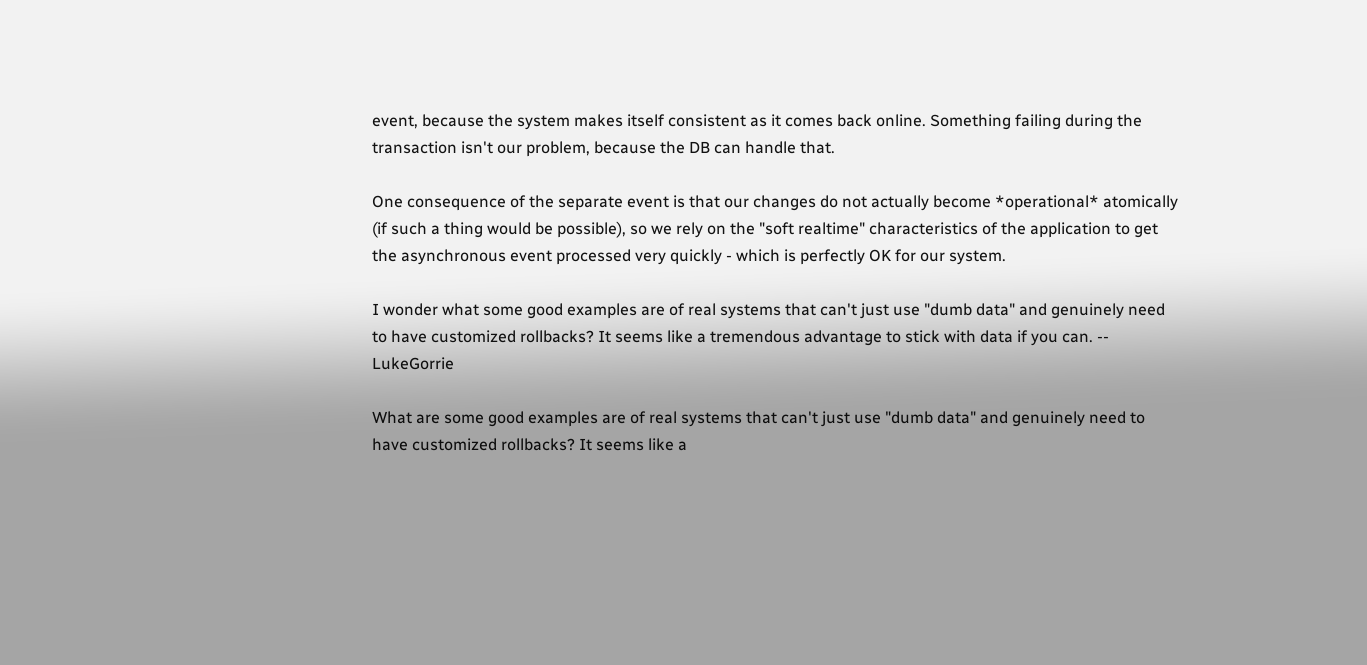event, because the system makes itself consistent as it comes back online. Something failing during the transaction isn't our problem, because the DB can handle that.

One consequence of the separate event is that our changes do not actually become *operational* atomically (if such a thing would be possible), so we rely on the "soft realtime" characteristics of the application to get the asynchronous event processed very quickly - which is perfectly OK for our system.

I wonder what some good examples are of real systems that can't just use "dumb data" and genuinely need to have customized rollbacks? It seems like a tremendous advantage to stick with data if you can. -- LukeGorrie

What are some good examples are of real systems that can't just use "dumb data" and genuinely need to have customized rollbacks? It seems like a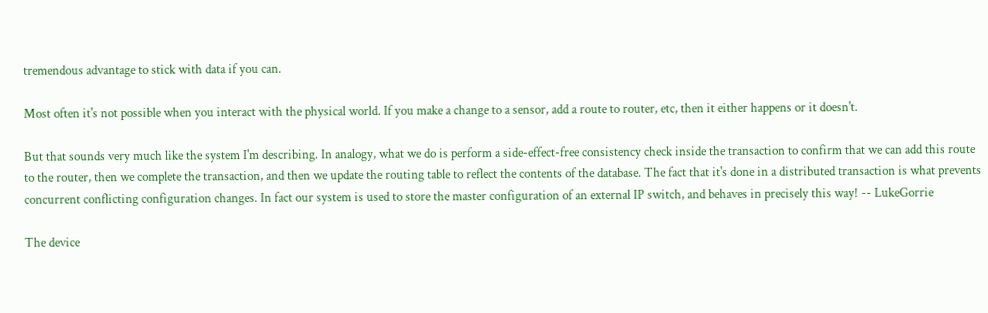tremendous advantage to stick with data if you can.

Most often it's not possible when you interact with the physical world. If you make a change to a sensor, add a route to router, etc, then it either happens or it doesn't.

But that sounds very much like the system I'm describing. In analogy, what we do is perform a side-effect-free consistency check inside the transaction to confirm that we can add this route to the router, then we complete the transaction, and then we update the routing table to reflect the contents of the database. The fact that it's done in a distributed transaction is what prevents concurrent conflicting configuration changes. In fact our system is used to store the master configuration of an external IP switch, and behaves in precisely this way! -- LukeGorrie

The device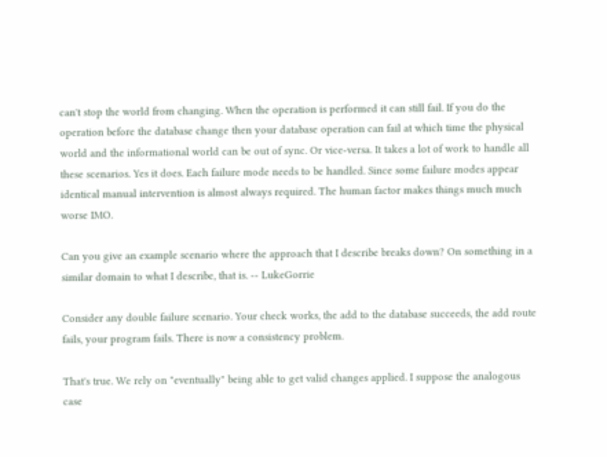can't stop the world from changing. When the operation is performed it can still fail. If you do the operation before the database change then your database operation can fail at which time the physical world and the informational world can be out of sync. Or vice-versa. It takes a lot of work to handle all these scenarios. Yes it does. Each failure mode needs to be handled. Since some failure modes appear identical manual intervention is almost always required. The human factor makes things much much worse IMO.

Can you give an example scenario where the approach that I describe breaks down? On something in a similar domain to what I describe, that is. -- LukeGorrie

Consider any double failure scenario. Your check works, the add to the database succeeds, the add route fails, your program fails. There is now a consistency problem.

That's true. We rely on "eventually" being able to get valid changes applied. I suppose the analogous case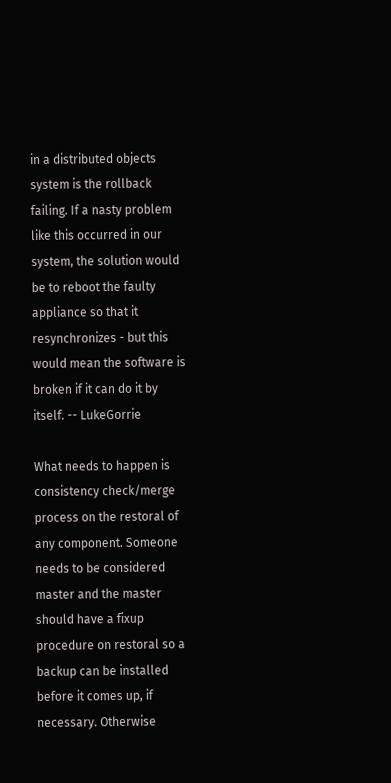in a distributed objects system is the rollback failing. If a nasty problem like this occurred in our system, the solution would be to reboot the faulty appliance so that it resynchronizes - but this would mean the software is broken if it can do it by itself. -- LukeGorrie

What needs to happen is consistency check/merge process on the restoral of any component. Someone needs to be considered master and the master should have a fixup procedure on restoral so a backup can be installed before it comes up, if necessary. Otherwise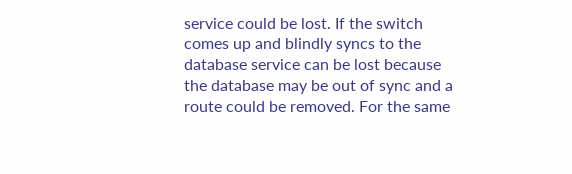service could be lost. If the switch comes up and blindly syncs to the database service can be lost because the database may be out of sync and a route could be removed. For the same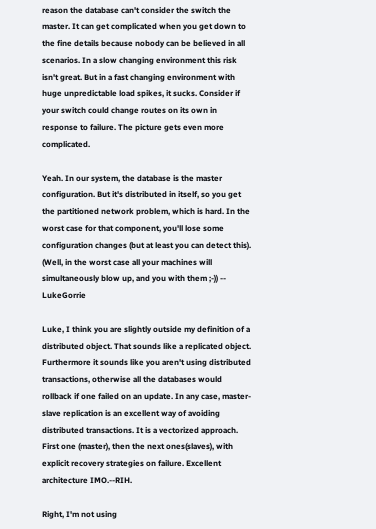reason the database can't consider the switch the master. It can get complicated when you get down to the fine details because nobody can be believed in all scenarios. In a slow changing environment this risk isn't great. But in a fast changing environment with huge unpredictable load spikes, it sucks. Consider if your switch could change routes on its own in response to failure. The picture gets even more complicated.

Yeah. In our system, the database is the master configuration. But it's distributed in itself, so you get the partitioned network problem, which is hard. In the worst case for that component, you'll lose some configuration changes (but at least you can detect this). (Well, in the worst case all your machines will simultaneously blow up, and you with them ;-)) -- LukeGorrie

Luke, I think you are slightly outside my definition of a distributed object. That sounds like a replicated object. Furthermore it sounds like you aren't using distributed transactions, otherwise all the databases would rollback if one failed on an update. In any case, master-slave replication is an excellent way of avoiding distributed transactions. It is a vectorized approach. First one (master), then the next ones(slaves), with explicit recovery strategies on failure. Excellent architecture IMO.--RIH.

Right, I'm not using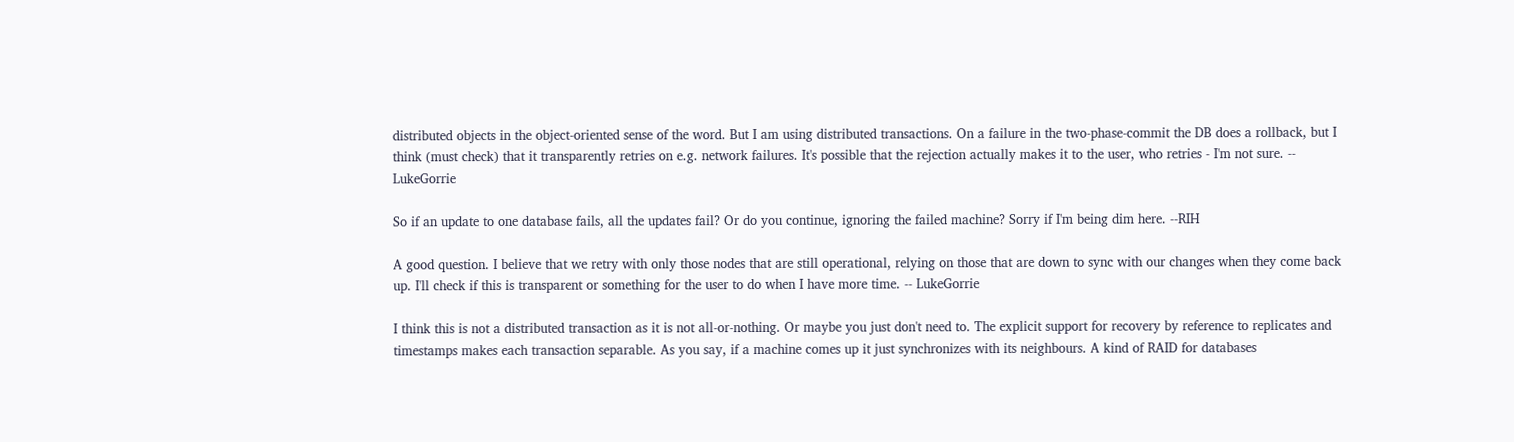distributed objects in the object-oriented sense of the word. But I am using distributed transactions. On a failure in the two-phase-commit the DB does a rollback, but I think (must check) that it transparently retries on e.g. network failures. It's possible that the rejection actually makes it to the user, who retries - I'm not sure. -- LukeGorrie

So if an update to one database fails, all the updates fail? Or do you continue, ignoring the failed machine? Sorry if I'm being dim here. --RIH

A good question. I believe that we retry with only those nodes that are still operational, relying on those that are down to sync with our changes when they come back up. I'll check if this is transparent or something for the user to do when I have more time. -- LukeGorrie

I think this is not a distributed transaction as it is not all-or-nothing. Or maybe you just don't need to. The explicit support for recovery by reference to replicates and timestamps makes each transaction separable. As you say, if a machine comes up it just synchronizes with its neighbours. A kind of RAID for databases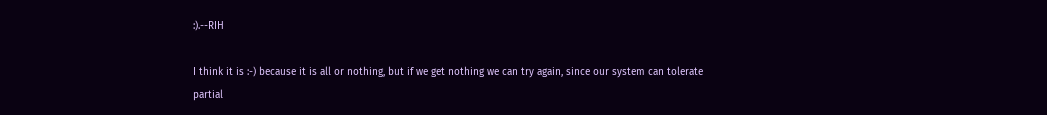:).--RIH

I think it is :-) because it is all or nothing, but if we get nothing we can try again, since our system can tolerate partial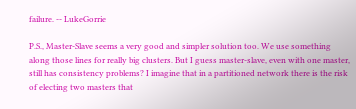failure. -- LukeGorrie

P.S., Master-Slave seems a very good and simpler solution too. We use something along those lines for really big clusters. But I guess master-slave, even with one master, still has consistency problems? I imagine that in a partitioned network there is the risk of electing two masters that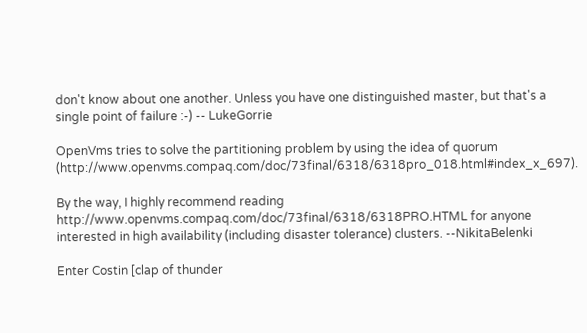don't know about one another. Unless you have one distinguished master, but that's a single point of failure :-) -- LukeGorrie

OpenVms tries to solve the partitioning problem by using the idea of quorum (http://www.openvms.compaq.com/doc/73final/6318/6318pro_018.html#index_x_697).

By the way, I highly recommend reading http://www.openvms.compaq.com/doc/73final/6318/6318PRO.HTML for anyone interested in high availability (including disaster tolerance) clusters. --NikitaBelenki

Enter Costin [clap of thunder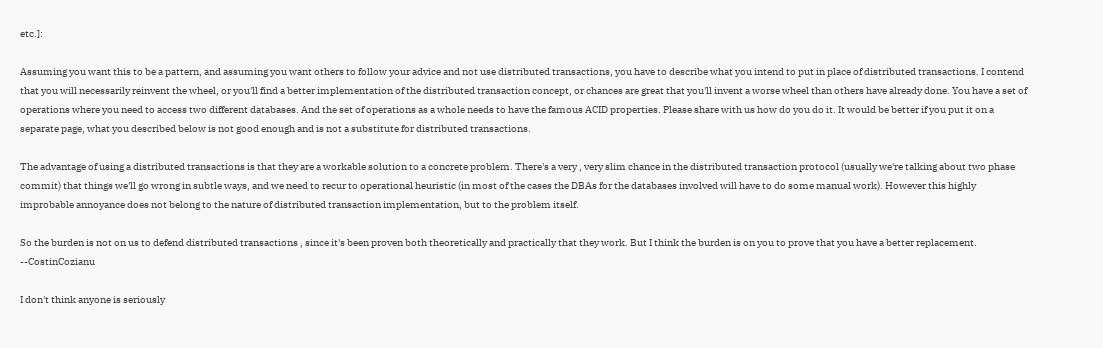etc.]:

Assuming you want this to be a pattern, and assuming you want others to follow your advice and not use distributed transactions, you have to describe what you intend to put in place of distributed transactions. I contend that you will necessarily reinvent the wheel, or you'll find a better implementation of the distributed transaction concept, or chances are great that you'll invent a worse wheel than others have already done. You have a set of operations where you need to access two different databases. And the set of operations as a whole needs to have the famous ACID properties. Please share with us how do you do it. It would be better if you put it on a separate page, what you described below is not good enough and is not a substitute for distributed transactions.

The advantage of using a distributed transactions is that they are a workable solution to a concrete problem. There's a very , very slim chance in the distributed transaction protocol (usually we're talking about two phase commit) that things we'll go wrong in subtle ways, and we need to recur to operational heuristic (in most of the cases the DBAs for the databases involved will have to do some manual work). However this highly improbable annoyance does not belong to the nature of distributed transaction implementation, but to the problem itself.

So the burden is not on us to defend distributed transactions , since it's been proven both theoretically and practically that they work. But I think the burden is on you to prove that you have a better replacement. --CostinCozianu

I don't think anyone is seriously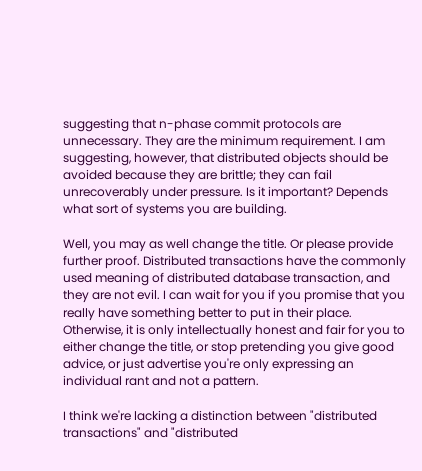suggesting that n-phase commit protocols are unnecessary. They are the minimum requirement. I am suggesting, however, that distributed objects should be avoided because they are brittle; they can fail unrecoverably under pressure. Is it important? Depends what sort of systems you are building.

Well, you may as well change the title. Or please provide further proof. Distributed transactions have the commonly used meaning of distributed database transaction, and they are not evil. I can wait for you if you promise that you really have something better to put in their place. Otherwise, it is only intellectually honest and fair for you to either change the title, or stop pretending you give good advice, or just advertise you're only expressing an individual rant and not a pattern.

I think we're lacking a distinction between "distributed transactions" and "distributed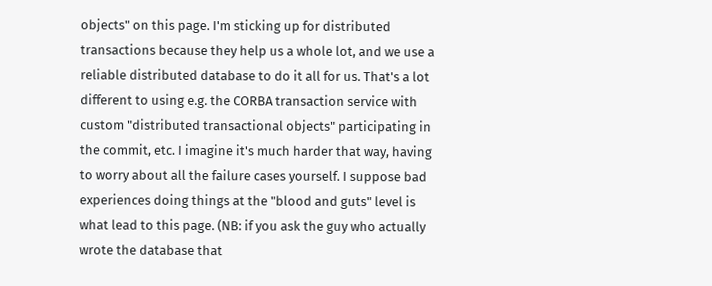objects" on this page. I'm sticking up for distributed transactions because they help us a whole lot, and we use a reliable distributed database to do it all for us. That's a lot different to using e.g. the CORBA transaction service with custom "distributed transactional objects" participating in the commit, etc. I imagine it's much harder that way, having to worry about all the failure cases yourself. I suppose bad experiences doing things at the "blood and guts" level is what lead to this page. (NB: if you ask the guy who actually wrote the database that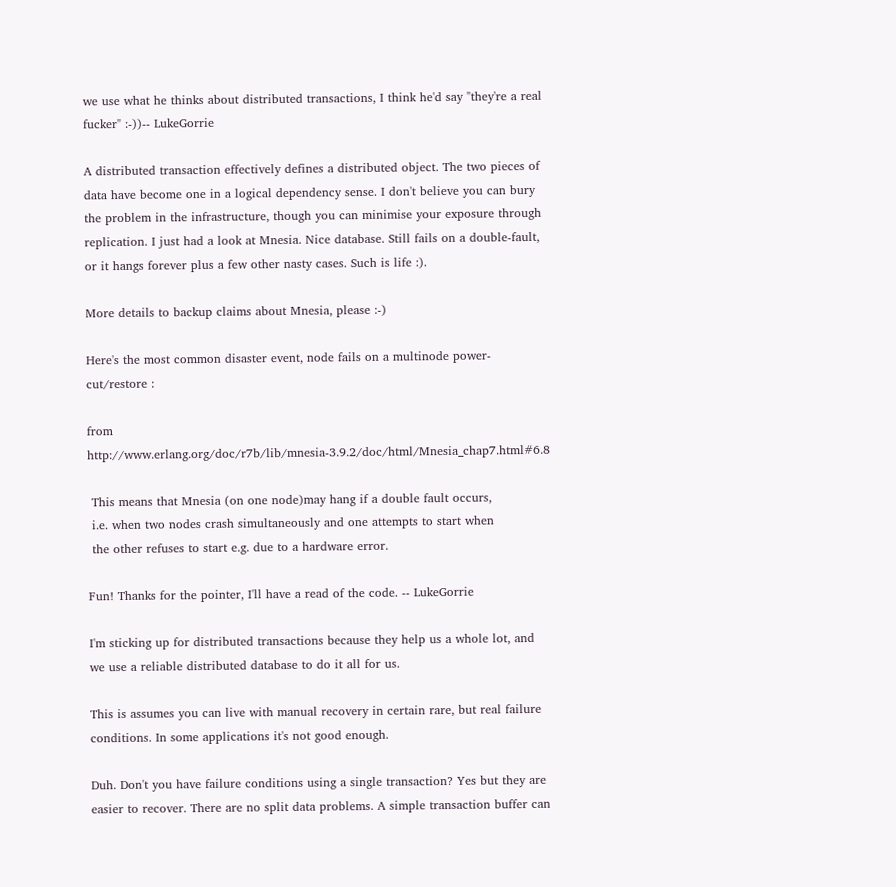we use what he thinks about distributed transactions, I think he'd say "they're a real fucker" :-))-- LukeGorrie

A distributed transaction effectively defines a distributed object. The two pieces of data have become one in a logical dependency sense. I don't believe you can bury the problem in the infrastructure, though you can minimise your exposure through replication. I just had a look at Mnesia. Nice database. Still fails on a double-fault, or it hangs forever plus a few other nasty cases. Such is life :).

More details to backup claims about Mnesia, please :-)

Here's the most common disaster event, node fails on a multinode power-cut/restore :

from http://www.erlang.org/doc/r7b/lib/mnesia-3.9.2/doc/html/Mnesia_chap7.html#6.8

 This means that Mnesia (on one node)may hang if a double fault occurs,
 i.e. when two nodes crash simultaneously and one attempts to start when
 the other refuses to start e.g. due to a hardware error.

Fun! Thanks for the pointer, I'll have a read of the code. -- LukeGorrie

I'm sticking up for distributed transactions because they help us a whole lot, and we use a reliable distributed database to do it all for us.

This is assumes you can live with manual recovery in certain rare, but real failure conditions. In some applications it's not good enough.

Duh. Don't you have failure conditions using a single transaction? Yes but they are easier to recover. There are no split data problems. A simple transaction buffer can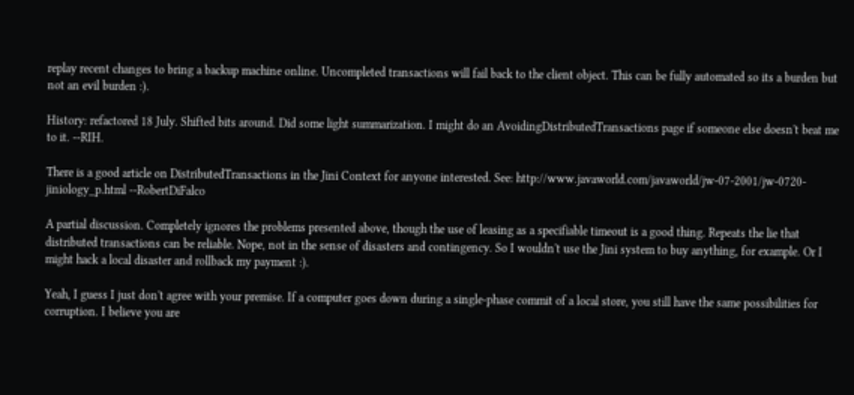replay recent changes to bring a backup machine online. Uncompleted transactions will fail back to the client object. This can be fully automated so its a burden but not an evil burden :).

History: refactored 18 July. Shifted bits around. Did some light summarization. I might do an AvoidingDistributedTransactions page if someone else doesn't beat me to it. --RIH.

There is a good article on DistributedTransactions in the Jini Context for anyone interested. See: http://www.javaworld.com/javaworld/jw-07-2001/jw-0720-jiniology_p.html --RobertDiFalco

A partial discussion. Completely ignores the problems presented above, though the use of leasing as a specifiable timeout is a good thing. Repeats the lie that distributed transactions can be reliable. Nope, not in the sense of disasters and contingency. So I wouldn't use the Jini system to buy anything, for example. Or I might hack a local disaster and rollback my payment :).

Yeah, I guess I just don't agree with your premise. If a computer goes down during a single-phase commit of a local store, you still have the same possibilities for corruption. I believe you are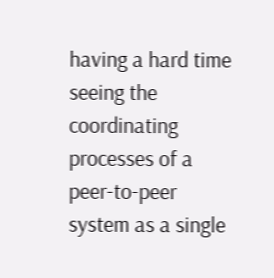having a hard time seeing the coordinating processes of a peer-to-peer system as a single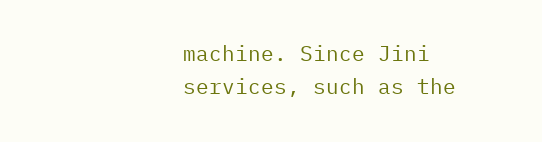machine. Since Jini services, such as the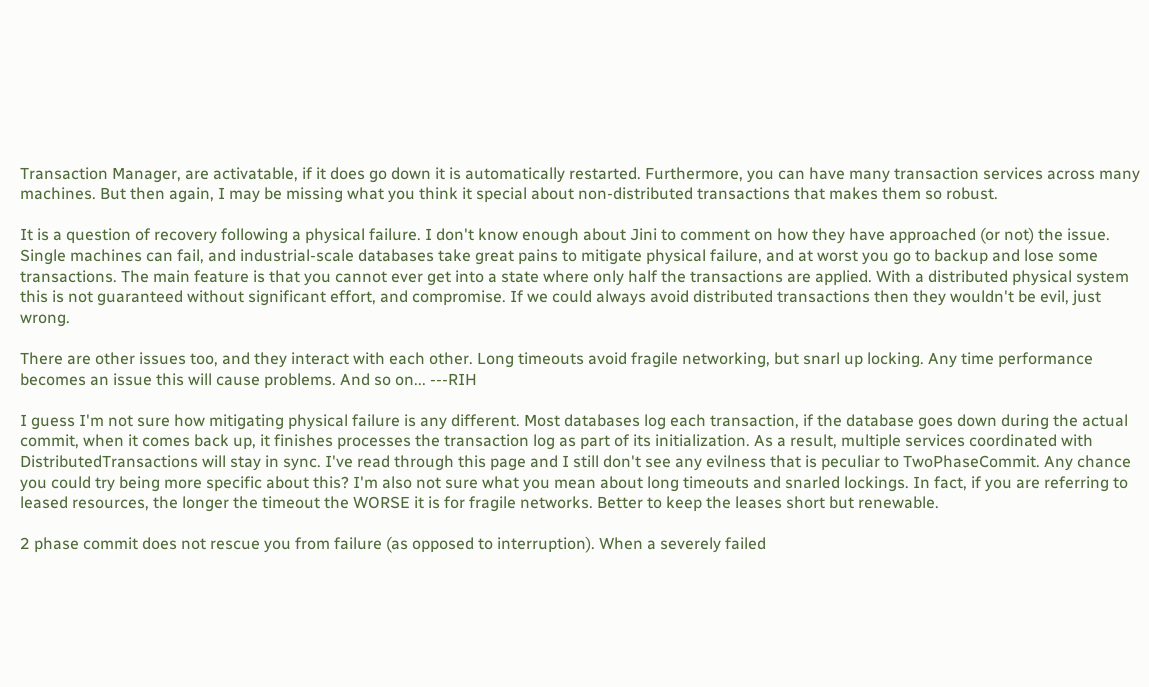Transaction Manager, are activatable, if it does go down it is automatically restarted. Furthermore, you can have many transaction services across many machines. But then again, I may be missing what you think it special about non-distributed transactions that makes them so robust.

It is a question of recovery following a physical failure. I don't know enough about Jini to comment on how they have approached (or not) the issue. Single machines can fail, and industrial-scale databases take great pains to mitigate physical failure, and at worst you go to backup and lose some transactions. The main feature is that you cannot ever get into a state where only half the transactions are applied. With a distributed physical system this is not guaranteed without significant effort, and compromise. If we could always avoid distributed transactions then they wouldn't be evil, just wrong.

There are other issues too, and they interact with each other. Long timeouts avoid fragile networking, but snarl up locking. Any time performance becomes an issue this will cause problems. And so on... ---RIH

I guess I'm not sure how mitigating physical failure is any different. Most databases log each transaction, if the database goes down during the actual commit, when it comes back up, it finishes processes the transaction log as part of its initialization. As a result, multiple services coordinated with DistributedTransactions will stay in sync. I've read through this page and I still don't see any evilness that is peculiar to TwoPhaseCommit. Any chance you could try being more specific about this? I'm also not sure what you mean about long timeouts and snarled lockings. In fact, if you are referring to leased resources, the longer the timeout the WORSE it is for fragile networks. Better to keep the leases short but renewable.

2 phase commit does not rescue you from failure (as opposed to interruption). When a severely failed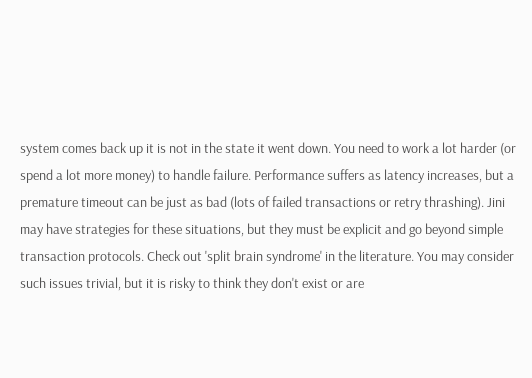system comes back up it is not in the state it went down. You need to work a lot harder (or spend a lot more money) to handle failure. Performance suffers as latency increases, but a premature timeout can be just as bad (lots of failed transactions or retry thrashing). Jini may have strategies for these situations, but they must be explicit and go beyond simple transaction protocols. Check out 'split brain syndrome' in the literature. You may consider such issues trivial, but it is risky to think they don't exist or are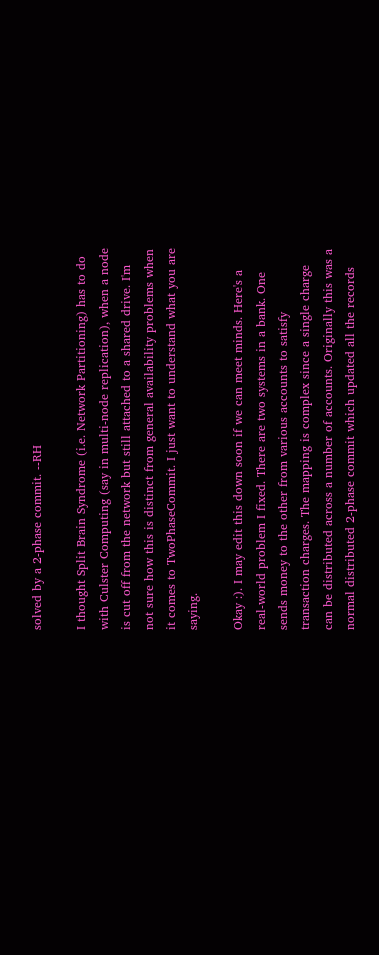solved by a 2-phase commit. --RH

I thought Split Brain Syndrome (i.e. Network Partitioning) has to do with Culster Computing (say in multi-node replication), when a node is cut off from the network but still attached to a shared drive. I'm not sure how this is distinct from general availability problems when it comes to TwoPhaseCommit. I just want to understand what you are saying.

Okay :). I may edit this down soon if we can meet minds. Here's a real-world problem I fixed. There are two systems in a bank. One sends money to the other from various accounts to satisfy transaction charges. The mapping is complex since a single charge can be distributed across a number of accounts. Originally this was a normal distributed 2-phase commit which updated all the records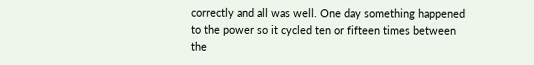correctly and all was well. One day something happened to the power so it cycled ten or fifteen times between the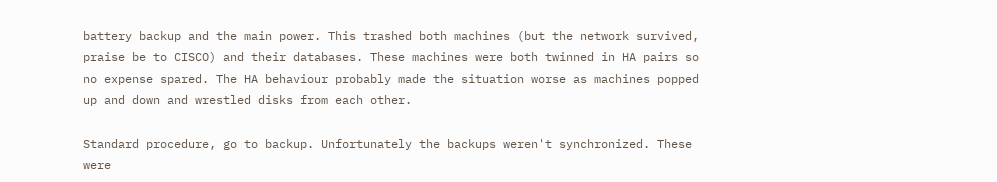battery backup and the main power. This trashed both machines (but the network survived, praise be to CISCO) and their databases. These machines were both twinned in HA pairs so no expense spared. The HA behaviour probably made the situation worse as machines popped up and down and wrestled disks from each other.

Standard procedure, go to backup. Unfortunately the backups weren't synchronized. These were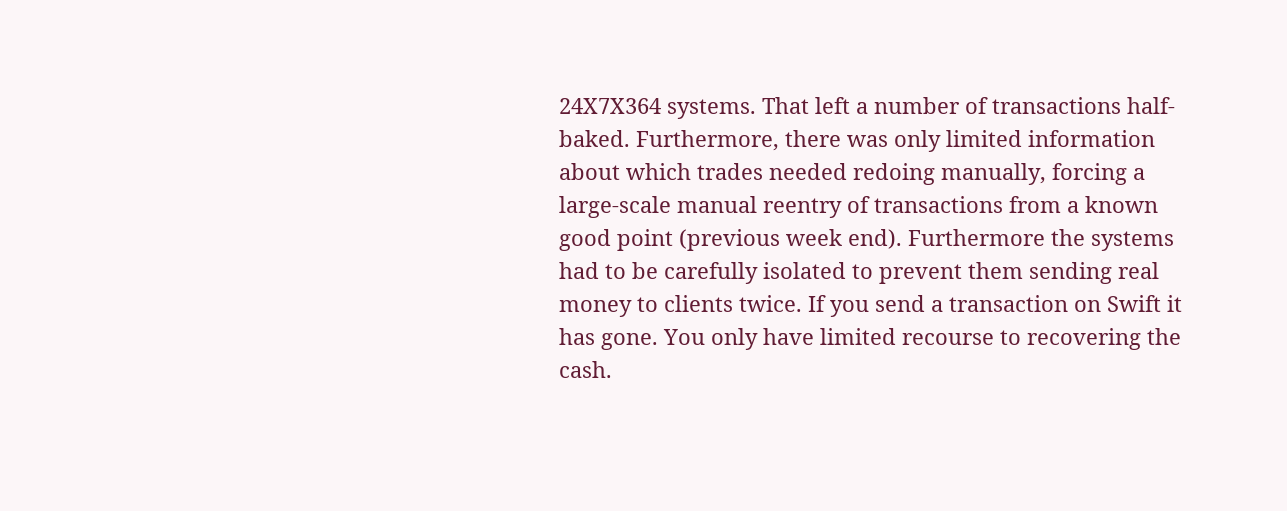24X7X364 systems. That left a number of transactions half-baked. Furthermore, there was only limited information about which trades needed redoing manually, forcing a large-scale manual reentry of transactions from a known good point (previous week end). Furthermore the systems had to be carefully isolated to prevent them sending real money to clients twice. If you send a transaction on Swift it has gone. You only have limited recourse to recovering the cash.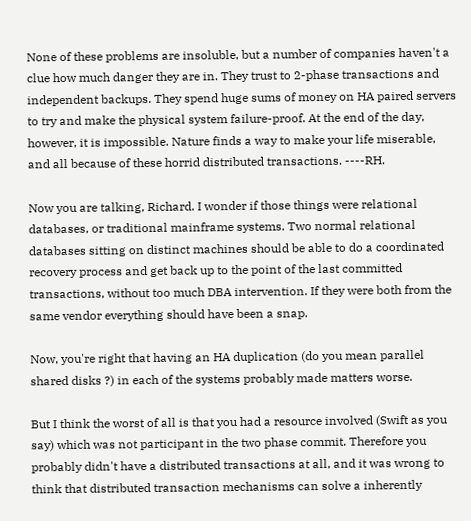None of these problems are insoluble, but a number of companies haven't a clue how much danger they are in. They trust to 2-phase transactions and independent backups. They spend huge sums of money on HA paired servers to try and make the physical system failure-proof. At the end of the day, however, it is impossible. Nature finds a way to make your life miserable, and all because of these horrid distributed transactions. ----RH.

Now you are talking, Richard. I wonder if those things were relational databases, or traditional mainframe systems. Two normal relational databases sitting on distinct machines should be able to do a coordinated recovery process and get back up to the point of the last committed transactions, without too much DBA intervention. If they were both from the same vendor everything should have been a snap.

Now, you're right that having an HA duplication (do you mean parallel shared disks ?) in each of the systems probably made matters worse.

But I think the worst of all is that you had a resource involved (Swift as you say) which was not participant in the two phase commit. Therefore you probably didn't have a distributed transactions at all, and it was wrong to think that distributed transaction mechanisms can solve a inherently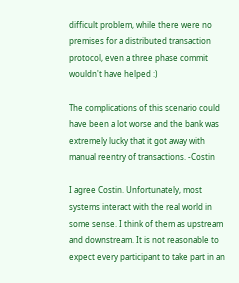difficult problem, while there were no premises for a distributed transaction protocol, even a three phase commit wouldn't have helped :)

The complications of this scenario could have been a lot worse and the bank was extremely lucky that it got away with manual reentry of transactions. -Costin

I agree Costin. Unfortunately, most systems interact with the real world in some sense. I think of them as upstream and downstream. It is not reasonable to expect every participant to take part in an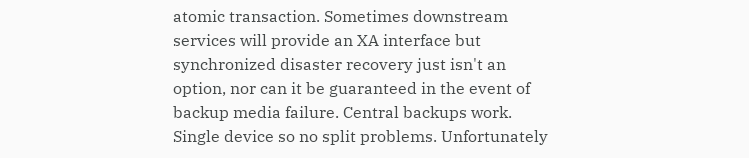atomic transaction. Sometimes downstream services will provide an XA interface but synchronized disaster recovery just isn't an option, nor can it be guaranteed in the event of backup media failure. Central backups work. Single device so no split problems. Unfortunately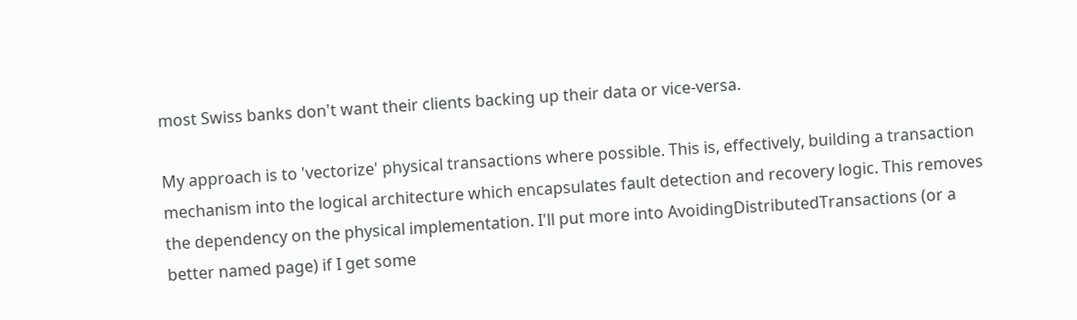most Swiss banks don't want their clients backing up their data or vice-versa.

My approach is to 'vectorize' physical transactions where possible. This is, effectively, building a transaction mechanism into the logical architecture which encapsulates fault detection and recovery logic. This removes the dependency on the physical implementation. I'll put more into AvoidingDistributedTransactions (or a better named page) if I get some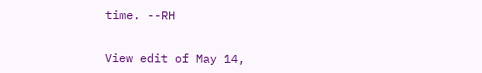time. --RH


View edit of May 14,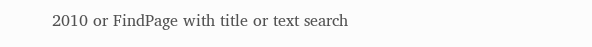2010 or FindPage with title or text search